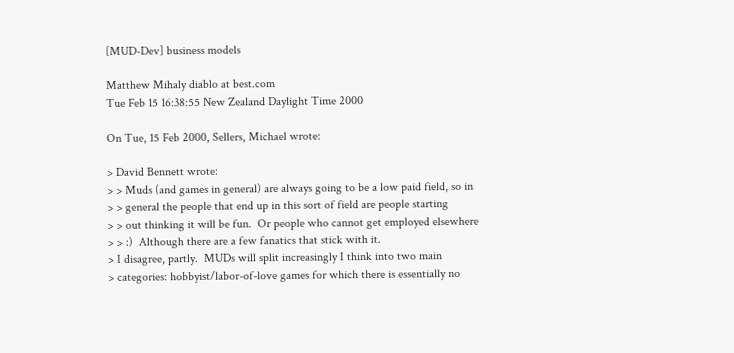[MUD-Dev] business models

Matthew Mihaly diablo at best.com
Tue Feb 15 16:38:55 New Zealand Daylight Time 2000

On Tue, 15 Feb 2000, Sellers, Michael wrote:

> David Bennett wrote:
> > Muds (and games in general) are always going to be a low paid field, so in
> > general the people that end up in this sort of field are people starting
> > out thinking it will be fun.  Or people who cannot get employed elsewhere
> > :)  Although there are a few fanatics that stick with it.
> I disagree, partly.  MUDs will split increasingly I think into two main
> categories: hobbyist/labor-of-love games for which there is essentially no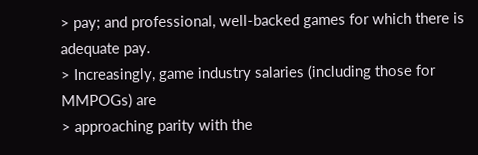> pay; and professional, well-backed games for which there is adequate pay.
> Increasingly, game industry salaries (including those for MMPOGs) are
> approaching parity with the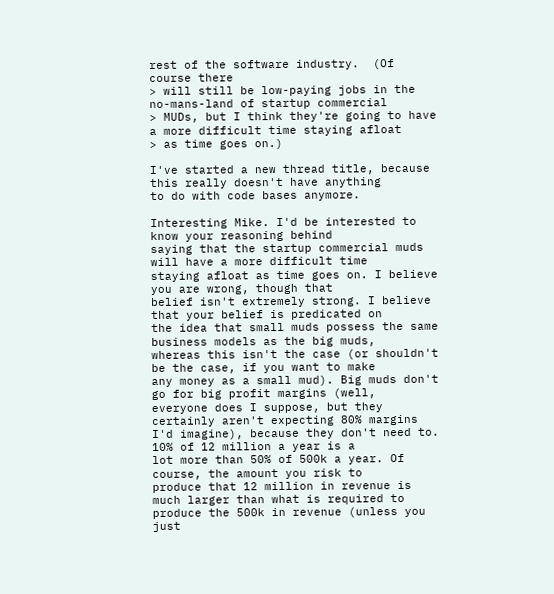rest of the software industry.  (Of course there
> will still be low-paying jobs in the no-mans-land of startup commercial
> MUDs, but I think they're going to have a more difficult time staying afloat
> as time goes on.)

I've started a new thread title, because this really doesn't have anything
to do with code bases anymore.

Interesting Mike. I'd be interested to know your reasoning behind
saying that the startup commercial muds will have a more difficult time
staying afloat as time goes on. I believe you are wrong, though that
belief isn't extremely strong. I believe that your belief is predicated on
the idea that small muds possess the same business models as the big muds,
whereas this isn't the case (or shouldn't be the case, if you want to make
any money as a small mud). Big muds don't go for big profit margins (well,
everyone does I suppose, but they certainly aren't expecting 80% margins
I'd imagine), because they don't need to. 10% of 12 million a year is a
lot more than 50% of 500k a year. Of course, the amount you risk to
produce that 12 million in revenue is much larger than what is required to
produce the 500k in revenue (unless you just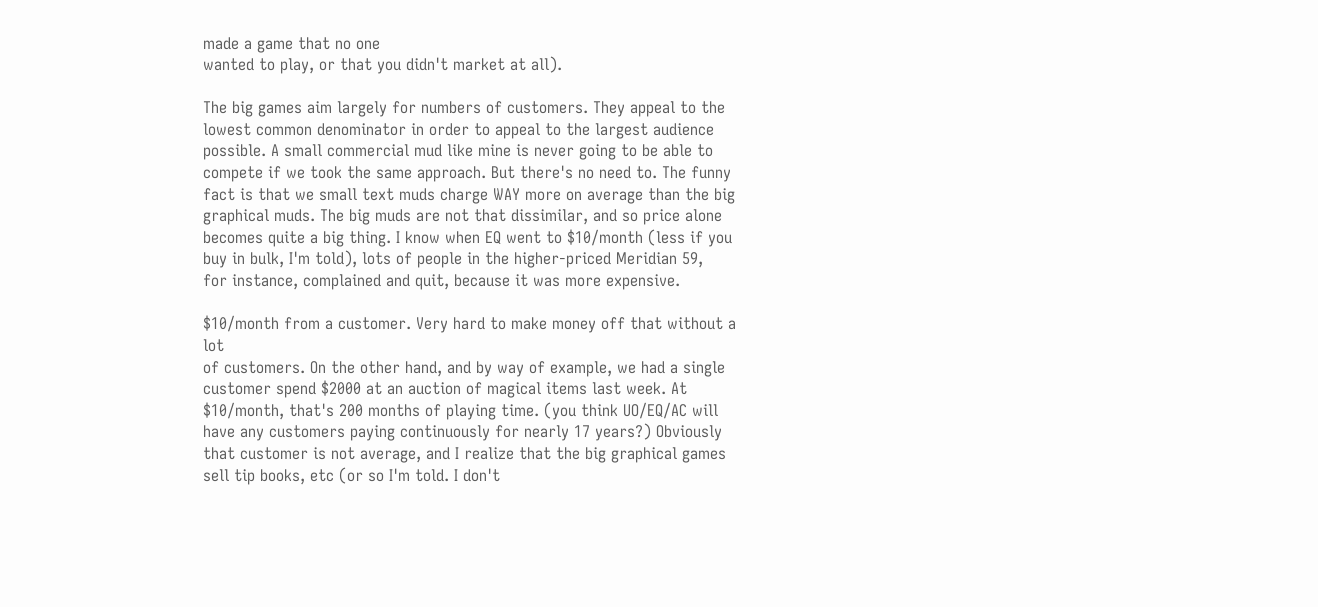made a game that no one
wanted to play, or that you didn't market at all).

The big games aim largely for numbers of customers. They appeal to the
lowest common denominator in order to appeal to the largest audience
possible. A small commercial mud like mine is never going to be able to
compete if we took the same approach. But there's no need to. The funny
fact is that we small text muds charge WAY more on average than the big
graphical muds. The big muds are not that dissimilar, and so price alone
becomes quite a big thing. I know when EQ went to $10/month (less if you
buy in bulk, I'm told), lots of people in the higher-priced Meridian 59,
for instance, complained and quit, because it was more expensive.

$10/month from a customer. Very hard to make money off that without a lot
of customers. On the other hand, and by way of example, we had a single
customer spend $2000 at an auction of magical items last week. At
$10/month, that's 200 months of playing time. (you think UO/EQ/AC will
have any customers paying continuously for nearly 17 years?) Obviously
that customer is not average, and I realize that the big graphical games
sell tip books, etc (or so I'm told. I don't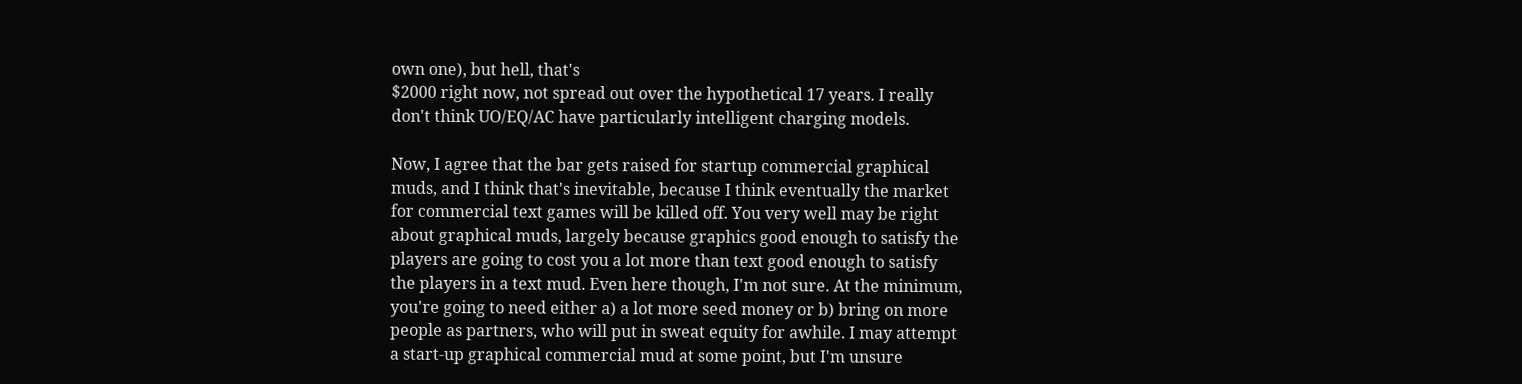own one), but hell, that's
$2000 right now, not spread out over the hypothetical 17 years. I really
don't think UO/EQ/AC have particularly intelligent charging models.

Now, I agree that the bar gets raised for startup commercial graphical
muds, and I think that's inevitable, because I think eventually the market
for commercial text games will be killed off. You very well may be right
about graphical muds, largely because graphics good enough to satisfy the
players are going to cost you a lot more than text good enough to satisfy
the players in a text mud. Even here though, I'm not sure. At the minimum,
you're going to need either a) a lot more seed money or b) bring on more
people as partners, who will put in sweat equity for awhile. I may attempt
a start-up graphical commercial mud at some point, but I'm unsure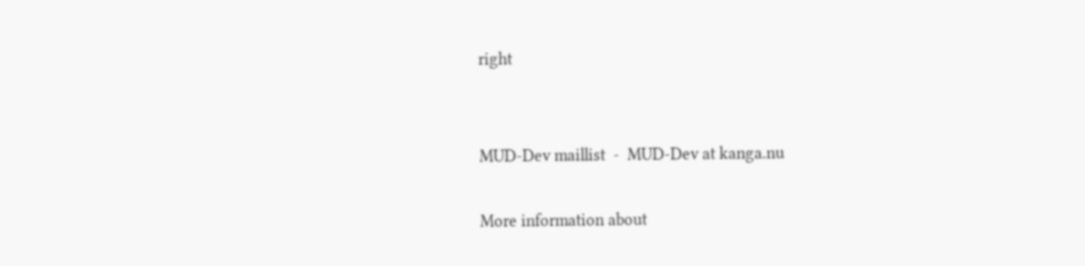right


MUD-Dev maillist  -  MUD-Dev at kanga.nu

More information about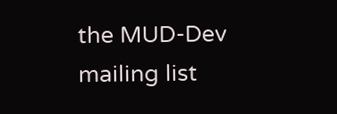the MUD-Dev mailing list